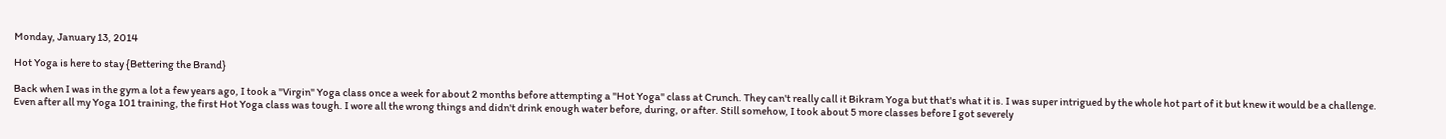Monday, January 13, 2014

Hot Yoga is here to stay {Bettering the Brand}

Back when I was in the gym a lot a few years ago, I took a "Virgin" Yoga class once a week for about 2 months before attempting a "Hot Yoga" class at Crunch. They can't really call it Bikram Yoga but that's what it is. I was super intrigued by the whole hot part of it but knew it would be a challenge. Even after all my Yoga 101 training, the first Hot Yoga class was tough. I wore all the wrong things and didn't drink enough water before, during, or after. Still somehow, I took about 5 more classes before I got severely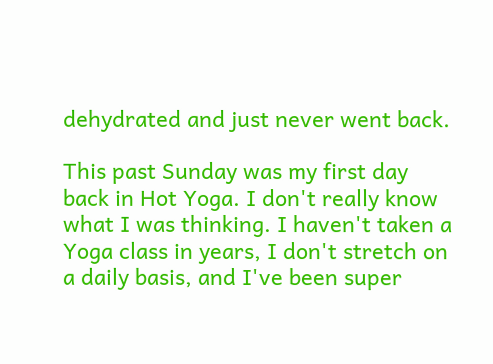dehydrated and just never went back.

This past Sunday was my first day back in Hot Yoga. I don't really know what I was thinking. I haven't taken a Yoga class in years, I don't stretch on a daily basis, and I've been super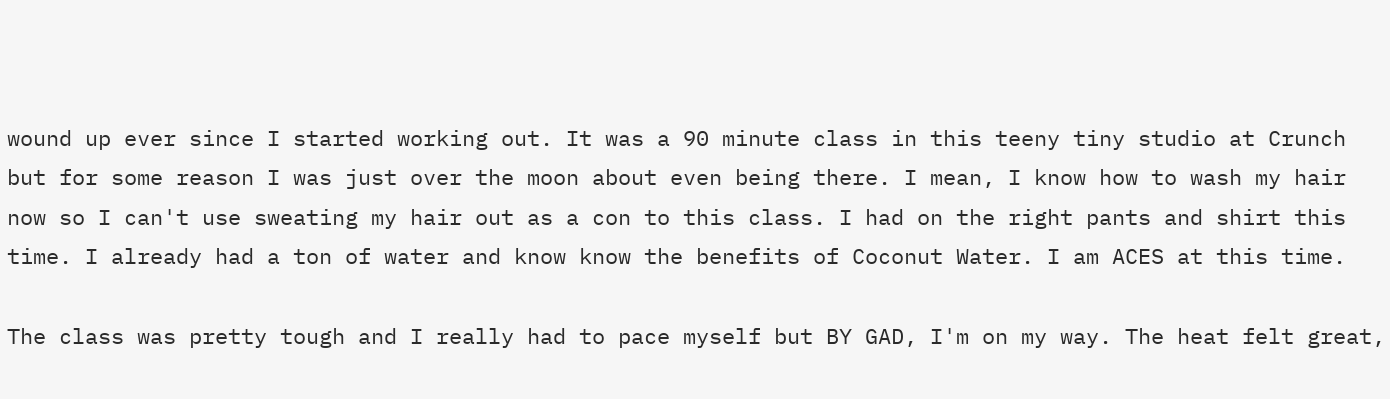wound up ever since I started working out. It was a 90 minute class in this teeny tiny studio at Crunch but for some reason I was just over the moon about even being there. I mean, I know how to wash my hair now so I can't use sweating my hair out as a con to this class. I had on the right pants and shirt this time. I already had a ton of water and know know the benefits of Coconut Water. I am ACES at this time.

The class was pretty tough and I really had to pace myself but BY GAD, I'm on my way. The heat felt great,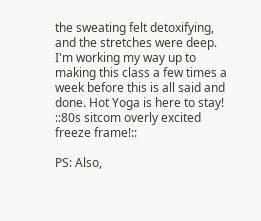the sweating felt detoxifying, and the stretches were deep. I'm working my way up to making this class a few times a week before this is all said and done. Hot Yoga is here to stay! ::80s sitcom overly excited freeze frame!::

PS: Also,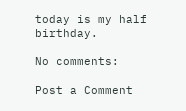today is my half birthday.

No comments:

Post a Comment